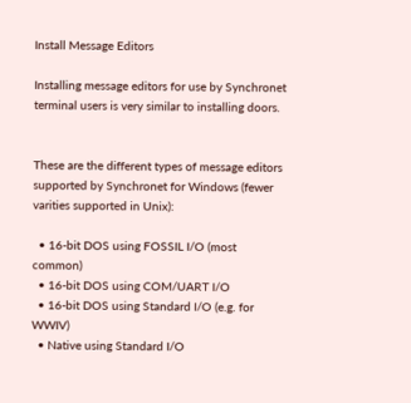Install Message Editors

Installing message editors for use by Synchronet terminal users is very similar to installing doors.


These are the different types of message editors supported by Synchronet for Windows (fewer varities supported in Unix):

  • 16-bit DOS using FOSSIL I/O (most common)
  • 16-bit DOS using COM/UART I/O
  • 16-bit DOS using Standard I/O (e.g. for WWIV)
  • Native using Standard I/O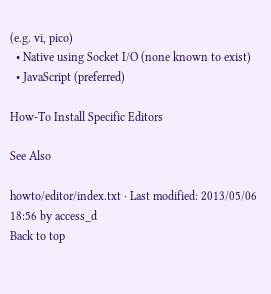(e.g. vi, pico)
  • Native using Socket I/O (none known to exist)
  • JavaScript (preferred)

How-To Install Specific Editors

See Also

howto/editor/index.txt · Last modified: 2013/05/06 18:56 by access_d
Back to top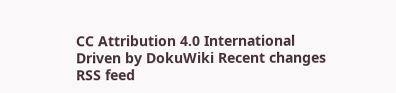CC Attribution 4.0 International
Driven by DokuWiki Recent changes RSS feed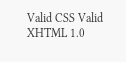Valid CSS Valid XHTML 1.0